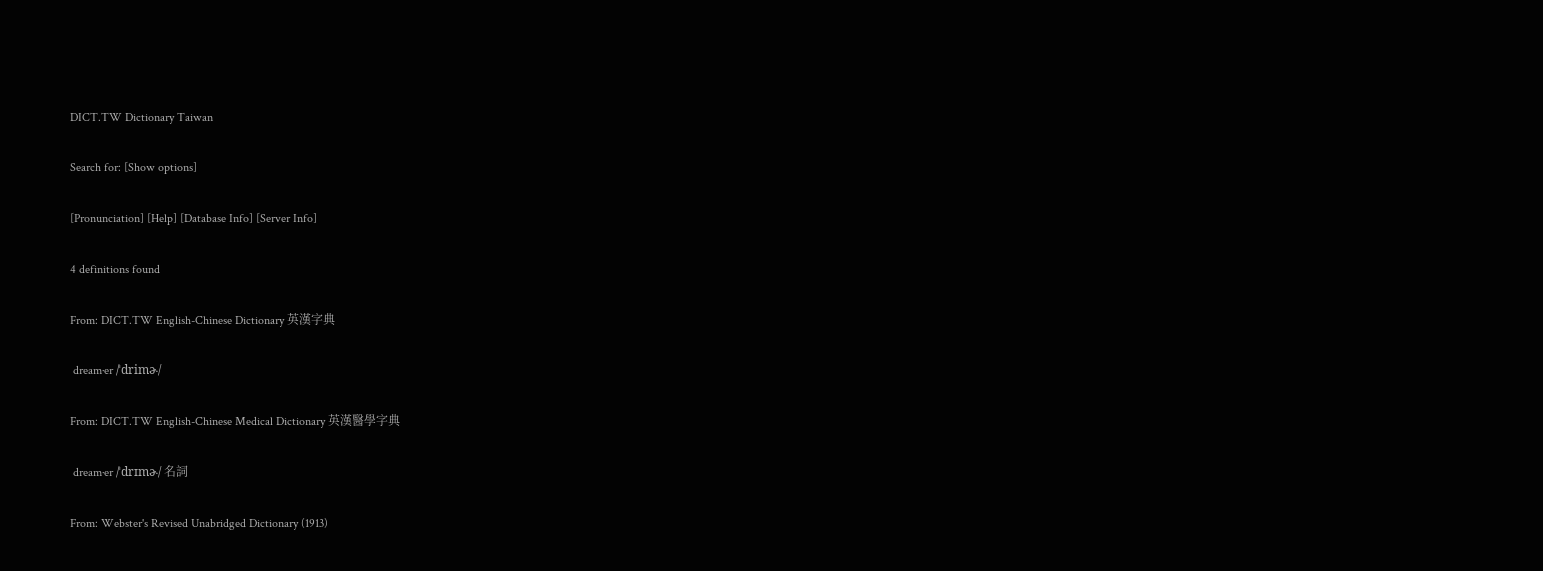DICT.TW Dictionary Taiwan

Search for: [Show options]

[Pronunciation] [Help] [Database Info] [Server Info]

4 definitions found

From: DICT.TW English-Chinese Dictionary 英漢字典

 dream·er /ˈdrimɚ/

From: DICT.TW English-Chinese Medical Dictionary 英漢醫學字典

 dream·er /ˈdrɪmɚ/ 名詞

From: Webster's Revised Unabridged Dictionary (1913)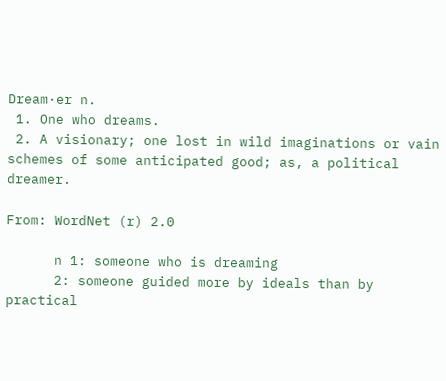Dream·er n.
 1. One who dreams.
 2. A visionary; one lost in wild imaginations or vain schemes of some anticipated good; as, a political dreamer.

From: WordNet (r) 2.0

      n 1: someone who is dreaming
      2: someone guided more by ideals than by practical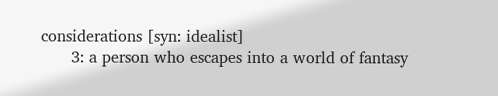considerations [syn: idealist]
      3: a person who escapes into a world of fantasy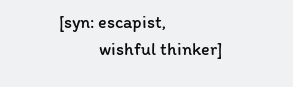[syn: escapist,
          wishful thinker]